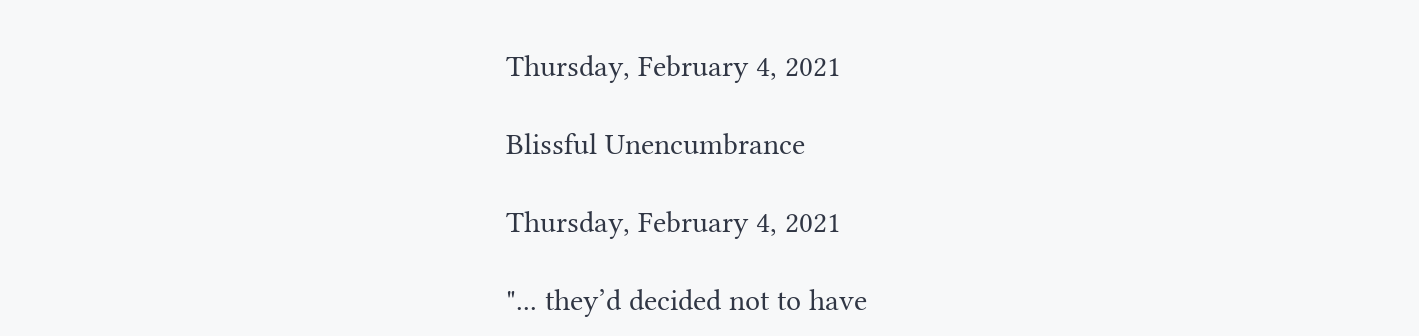Thursday, February 4, 2021

Blissful Unencumbrance

Thursday, February 4, 2021

"... they’d decided not to have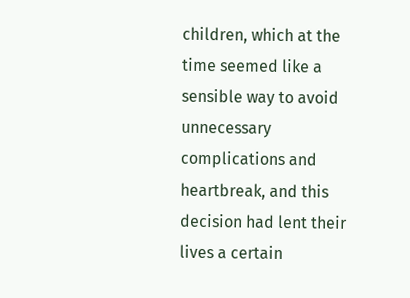children, which at the time seemed like a sensible way to avoid unnecessary complications and heartbreak, and this decision had lent their lives a certain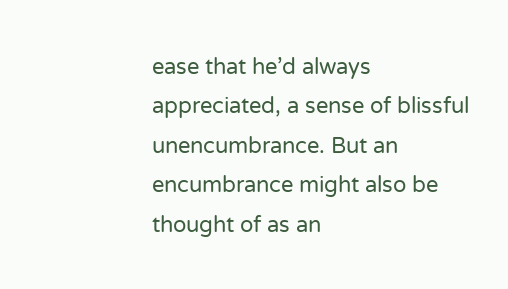ease that he’d always appreciated, a sense of blissful unencumbrance. But an encumbrance might also be thought of as an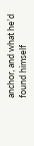anchor, and what he’d found himself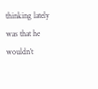thinking lately was that he wouldn’t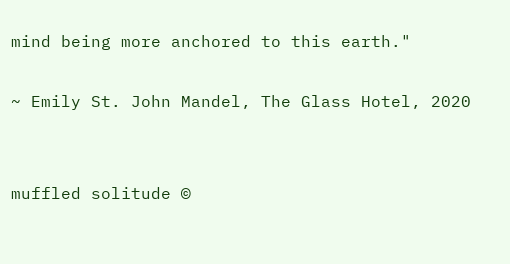mind being more anchored to this earth."

~ Emily St. John Mandel, The Glass Hotel, 2020


muffled solitude ©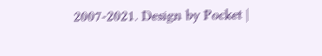2007-2021. Design by Pocket |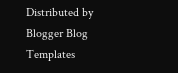Distributed by Blogger Blog Templates